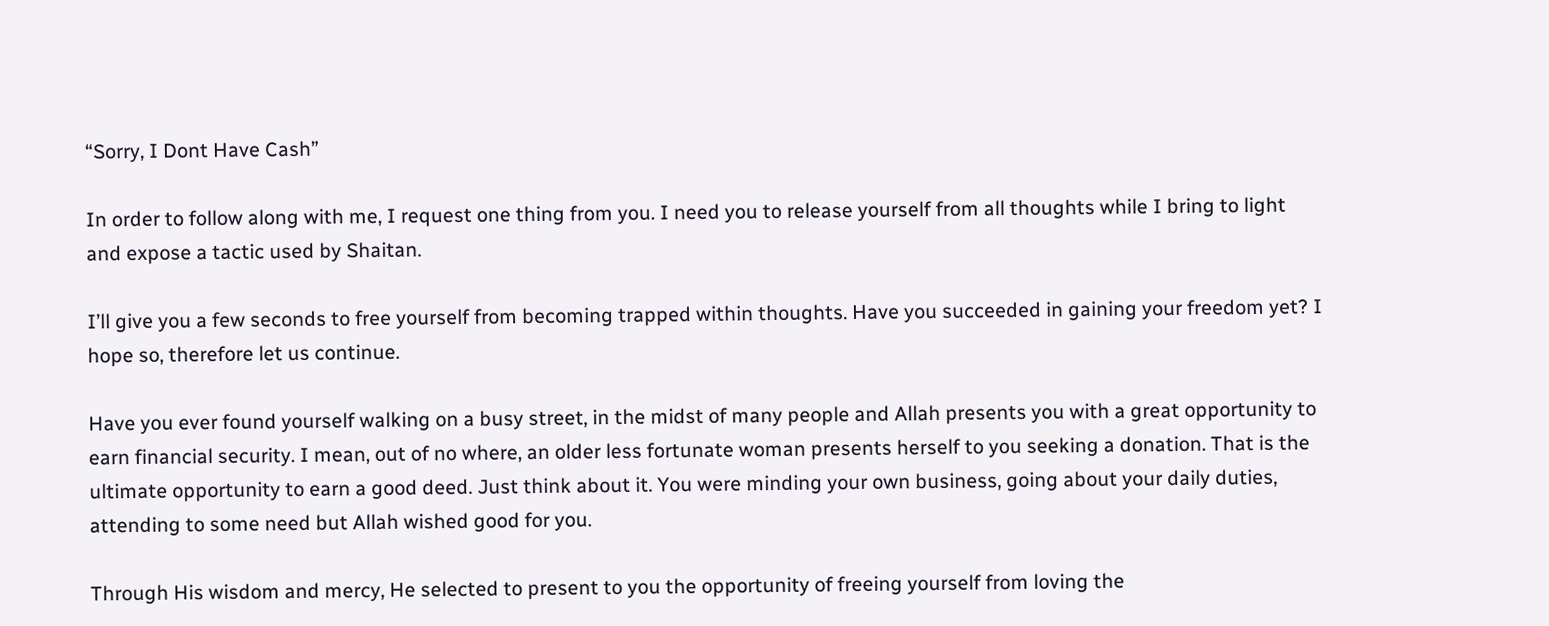“Sorry, I Dont Have Cash”

In order to follow along with me, I request one thing from you. I need you to release yourself from all thoughts while I bring to light and expose a tactic used by Shaitan.

I’ll give you a few seconds to free yourself from becoming trapped within thoughts. Have you succeeded in gaining your freedom yet? I hope so, therefore let us continue.

Have you ever found yourself walking on a busy street, in the midst of many people and Allah presents you with a great opportunity to earn financial security. I mean, out of no where, an older less fortunate woman presents herself to you seeking a donation. That is the ultimate opportunity to earn a good deed. Just think about it. You were minding your own business, going about your daily duties, attending to some need but Allah wished good for you.

Through His wisdom and mercy, He selected to present to you the opportunity of freeing yourself from loving the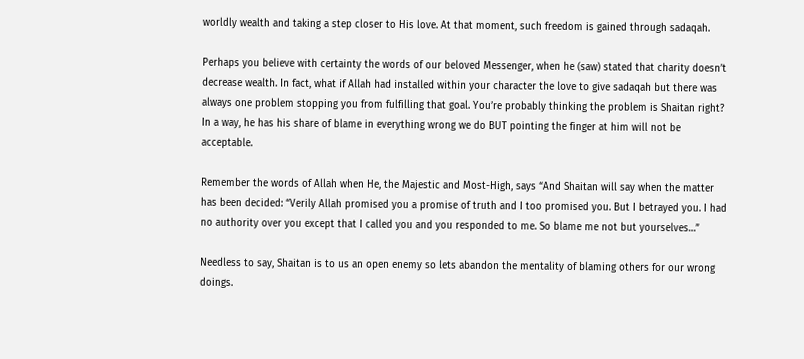worldly wealth and taking a step closer to His love. At that moment, such freedom is gained through sadaqah.

Perhaps you believe with certainty the words of our beloved Messenger, when he (saw) stated that charity doesn’t decrease wealth. In fact, what if Allah had installed within your character the love to give sadaqah but there was always one problem stopping you from fulfilling that goal. You’re probably thinking the problem is Shaitan right? In a way, he has his share of blame in everything wrong we do BUT pointing the finger at him will not be acceptable.

Remember the words of Allah when He, the Majestic and Most-High, says “And Shaitan will say when the matter has been decided: “Verily Allah promised you a promise of truth and I too promised you. But I betrayed you. I had no authority over you except that I called you and you responded to me. So blame me not but yourselves…”

Needless to say, Shaitan is to us an open enemy so lets abandon the mentality of blaming others for our wrong doings.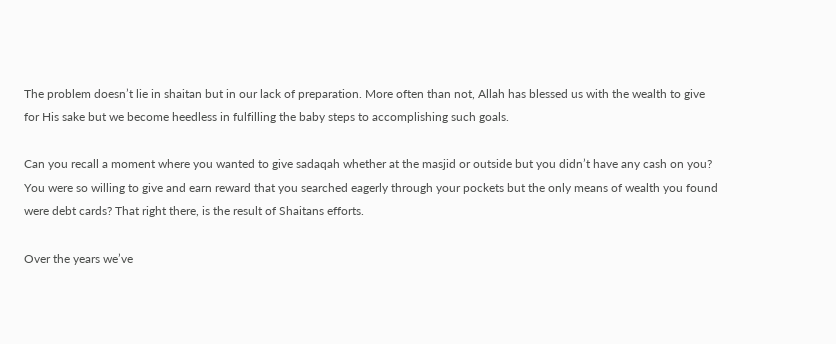The problem doesn’t lie in shaitan but in our lack of preparation. More often than not, Allah has blessed us with the wealth to give for His sake but we become heedless in fulfilling the baby steps to accomplishing such goals.

Can you recall a moment where you wanted to give sadaqah whether at the masjid or outside but you didn’t have any cash on you? You were so willing to give and earn reward that you searched eagerly through your pockets but the only means of wealth you found were debt cards? That right there, is the result of Shaitans efforts.

Over the years we’ve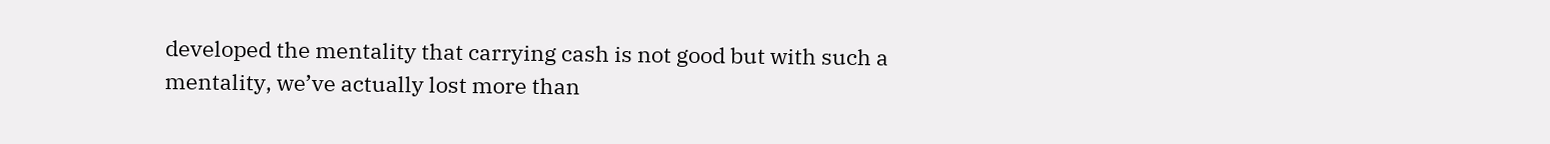developed the mentality that carrying cash is not good but with such a mentality, we’ve actually lost more than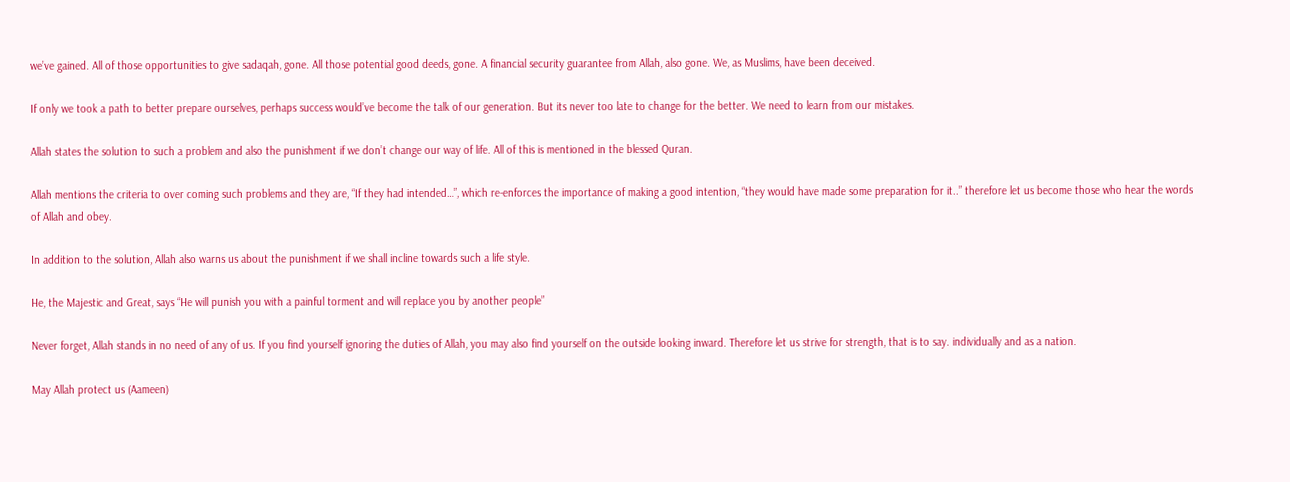we’ve gained. All of those opportunities to give sadaqah, gone. All those potential good deeds, gone. A financial security guarantee from Allah, also gone. We, as Muslims, have been deceived.

If only we took a path to better prepare ourselves, perhaps success would’ve become the talk of our generation. But its never too late to change for the better. We need to learn from our mistakes.

Allah states the solution to such a problem and also the punishment if we don’t change our way of life. All of this is mentioned in the blessed Quran.

Allah mentions the criteria to over coming such problems and they are, “If they had intended…”, which re-enforces the importance of making a good intention, “they would have made some preparation for it..” therefore let us become those who hear the words of Allah and obey.

In addition to the solution, Allah also warns us about the punishment if we shall incline towards such a life style.

He, the Majestic and Great, says “He will punish you with a painful torment and will replace you by another people”

Never forget, Allah stands in no need of any of us. If you find yourself ignoring the duties of Allah, you may also find yourself on the outside looking inward. Therefore let us strive for strength, that is to say. individually and as a nation.

May Allah protect us (Aameen)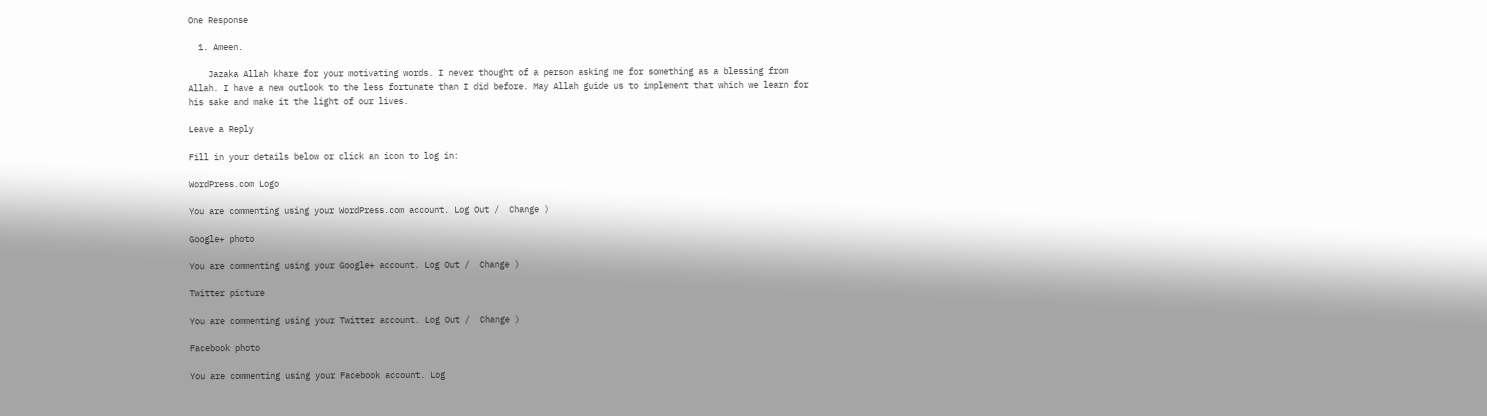One Response

  1. Ameen.

    Jazaka Allah khare for your motivating words. I never thought of a person asking me for something as a blessing from Allah. I have a new outlook to the less fortunate than I did before. May Allah guide us to implement that which we learn for his sake and make it the light of our lives.

Leave a Reply

Fill in your details below or click an icon to log in:

WordPress.com Logo

You are commenting using your WordPress.com account. Log Out /  Change )

Google+ photo

You are commenting using your Google+ account. Log Out /  Change )

Twitter picture

You are commenting using your Twitter account. Log Out /  Change )

Facebook photo

You are commenting using your Facebook account. Log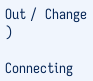Out /  Change )

Connecting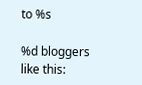to %s

%d bloggers like this: